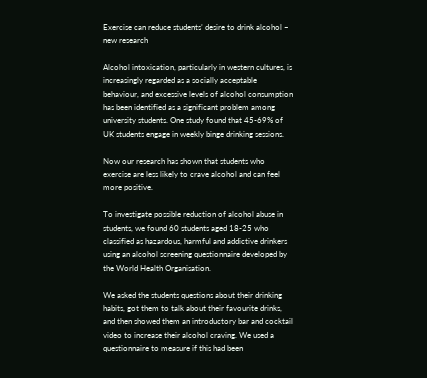Exercise can reduce students’ desire to drink alcohol – new research

Alcohol intoxication, particularly in western cultures, is increasingly regarded as a socially acceptable behaviour, and excessive levels of alcohol consumption has been identified as a significant problem among university students. One study found that 45-69% of UK students engage in weekly binge drinking sessions.

Now our research has shown that students who exercise are less likely to crave alcohol and can feel more positive.

To investigate possible reduction of alcohol abuse in students, we found 60 students aged 18-25 who classified as hazardous, harmful and addictive drinkers using an alcohol screening questionnaire developed by the World Health Organisation.

We asked the students questions about their drinking habits, got them to talk about their favourite drinks, and then showed them an introductory bar and cocktail video to increase their alcohol craving. We used a questionnaire to measure if this had been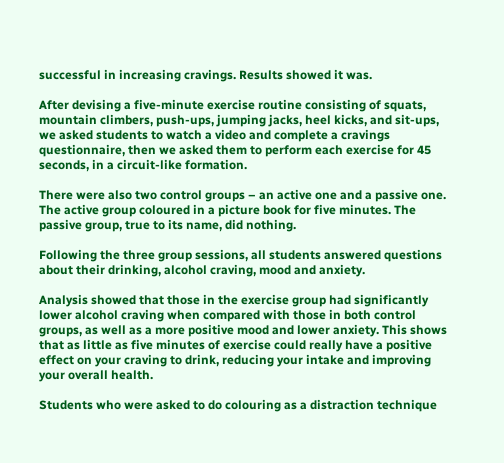successful in increasing cravings. Results showed it was.

After devising a five-minute exercise routine consisting of squats, mountain climbers, push-ups, jumping jacks, heel kicks, and sit-ups, we asked students to watch a video and complete a cravings questionnaire, then we asked them to perform each exercise for 45 seconds, in a circuit-like formation.

There were also two control groups – an active one and a passive one. The active group coloured in a picture book for five minutes. The passive group, true to its name, did nothing.

Following the three group sessions, all students answered questions about their drinking, alcohol craving, mood and anxiety.

Analysis showed that those in the exercise group had significantly lower alcohol craving when compared with those in both control groups, as well as a more positive mood and lower anxiety. This shows that as little as five minutes of exercise could really have a positive effect on your craving to drink, reducing your intake and improving your overall health.

Students who were asked to do colouring as a distraction technique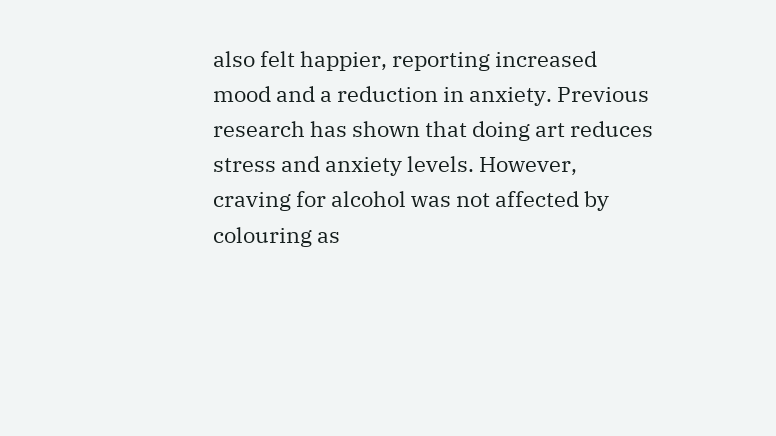also felt happier, reporting increased mood and a reduction in anxiety. Previous research has shown that doing art reduces stress and anxiety levels. However, craving for alcohol was not affected by colouring as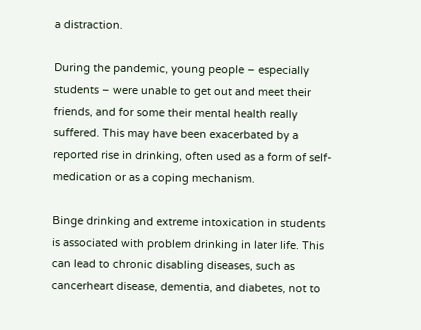a distraction.

During the pandemic, young people – especially students – were unable to get out and meet their friends, and for some their mental health really suffered. This may have been exacerbated by a reported rise in drinking, often used as a form of self-medication or as a coping mechanism.

Binge drinking and extreme intoxication in students is associated with problem drinking in later life. This can lead to chronic disabling diseases, such as cancerheart disease, dementia, and diabetes, not to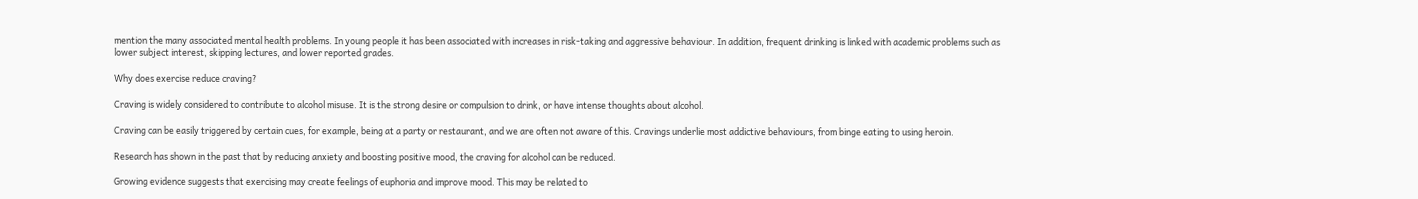mention the many associated mental health problems. In young people it has been associated with increases in risk-taking and aggressive behaviour. In addition, frequent drinking is linked with academic problems such as lower subject interest, skipping lectures, and lower reported grades.

Why does exercise reduce craving?

Craving is widely considered to contribute to alcohol misuse. It is the strong desire or compulsion to drink, or have intense thoughts about alcohol.

Craving can be easily triggered by certain cues, for example, being at a party or restaurant, and we are often not aware of this. Cravings underlie most addictive behaviours, from binge eating to using heroin.

Research has shown in the past that by reducing anxiety and boosting positive mood, the craving for alcohol can be reduced.

Growing evidence suggests that exercising may create feelings of euphoria and improve mood. This may be related to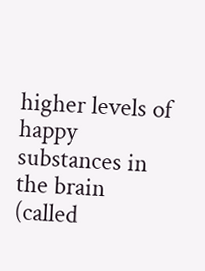higher levels of happy substances in the brain (called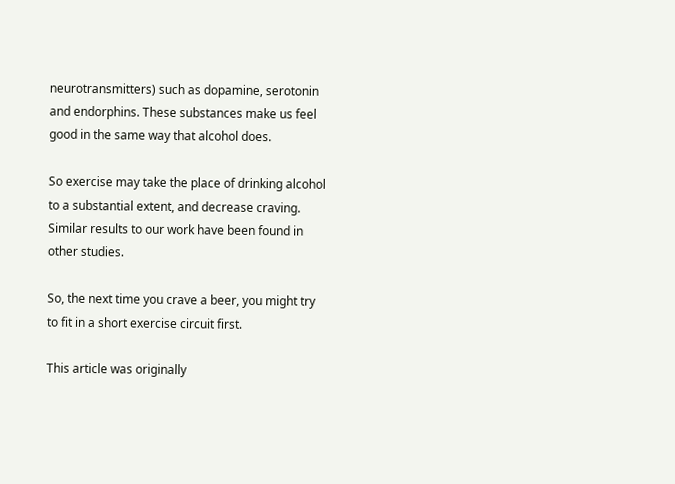neurotransmitters) such as dopamine, serotonin and endorphins. These substances make us feel good in the same way that alcohol does.

So exercise may take the place of drinking alcohol to a substantial extent, and decrease craving. Similar results to our work have been found in other studies.

So, the next time you crave a beer, you might try to fit in a short exercise circuit first.

This article was originally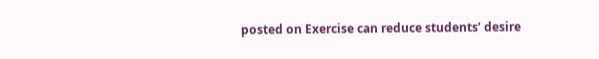posted on Exercise can reduce students’ desire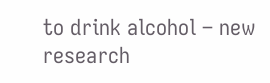to drink alcohol – new research